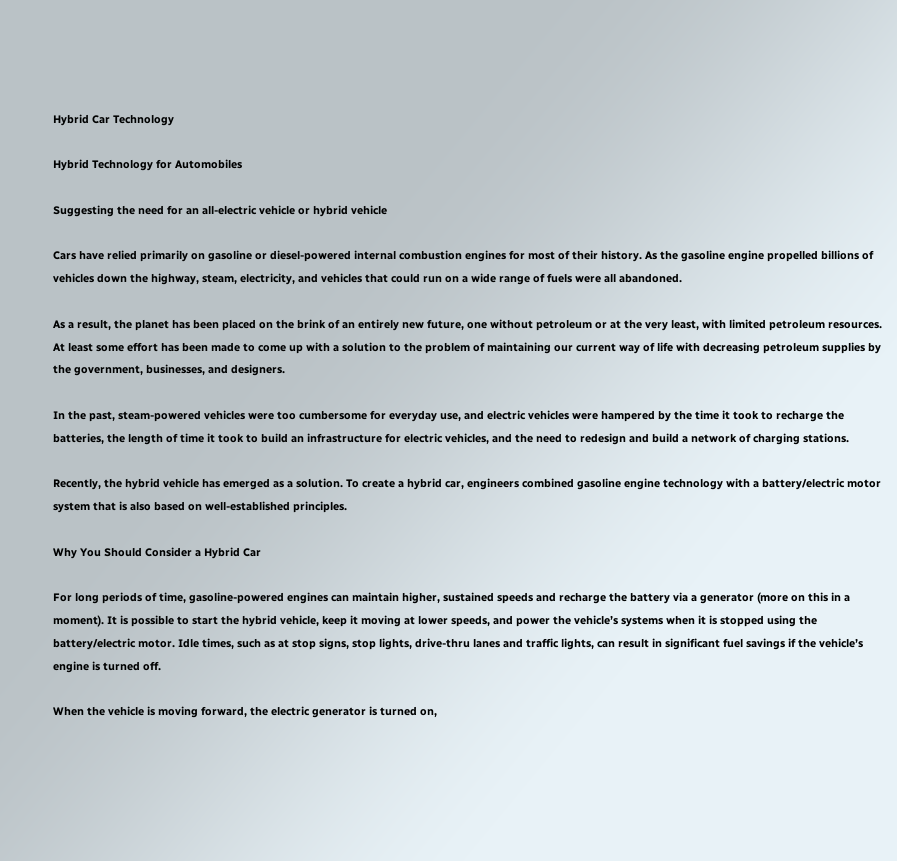Hybrid Car Technology

Hybrid Technology for Automobiles

Suggesting the need for an all-electric vehicle or hybrid vehicle

Cars have relied primarily on gasoline or diesel-powered internal combustion engines for most of their history. As the gasoline engine propelled billions of vehicles down the highway, steam, electricity, and vehicles that could run on a wide range of fuels were all abandoned.

As a result, the planet has been placed on the brink of an entirely new future, one without petroleum or at the very least, with limited petroleum resources. At least some effort has been made to come up with a solution to the problem of maintaining our current way of life with decreasing petroleum supplies by the government, businesses, and designers.

In the past, steam-powered vehicles were too cumbersome for everyday use, and electric vehicles were hampered by the time it took to recharge the batteries, the length of time it took to build an infrastructure for electric vehicles, and the need to redesign and build a network of charging stations.

Recently, the hybrid vehicle has emerged as a solution. To create a hybrid car, engineers combined gasoline engine technology with a battery/electric motor system that is also based on well-established principles.

Why You Should Consider a Hybrid Car

For long periods of time, gasoline-powered engines can maintain higher, sustained speeds and recharge the battery via a generator (more on this in a moment). It is possible to start the hybrid vehicle, keep it moving at lower speeds, and power the vehicle’s systems when it is stopped using the battery/electric motor. Idle times, such as at stop signs, stop lights, drive-thru lanes and traffic lights, can result in significant fuel savings if the vehicle’s engine is turned off.

When the vehicle is moving forward, the electric generator is turned on,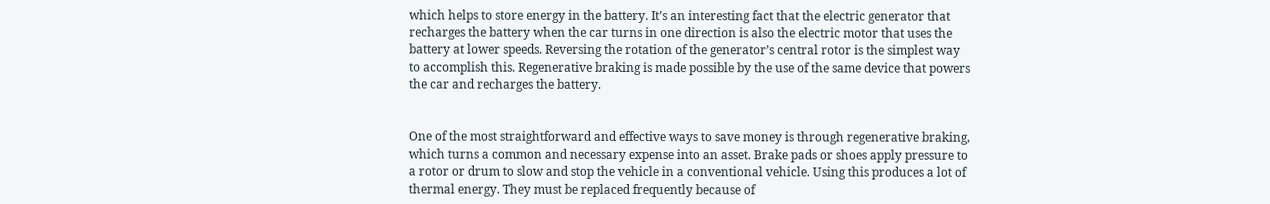which helps to store energy in the battery. It’s an interesting fact that the electric generator that recharges the battery when the car turns in one direction is also the electric motor that uses the battery at lower speeds. Reversing the rotation of the generator’s central rotor is the simplest way to accomplish this. Regenerative braking is made possible by the use of the same device that powers the car and recharges the battery.


One of the most straightforward and effective ways to save money is through regenerative braking, which turns a common and necessary expense into an asset. Brake pads or shoes apply pressure to a rotor or drum to slow and stop the vehicle in a conventional vehicle. Using this produces a lot of thermal energy. They must be replaced frequently because of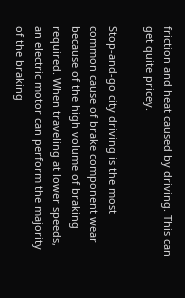friction and heat caused by driving. This can get quite pricey.

Stop-and-go city driving is the most common cause of brake component wear because of the high volume of braking required. When traveling at lower speeds, an electric motor can perform the majority of the braking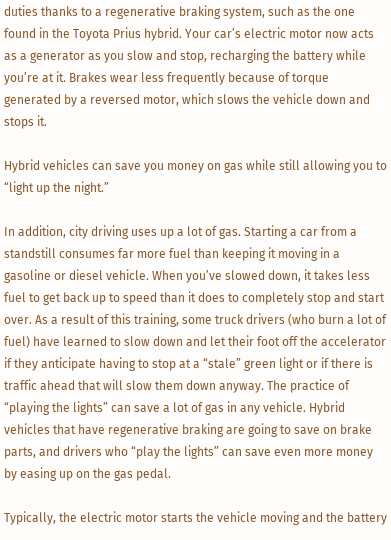duties thanks to a regenerative braking system, such as the one found in the Toyota Prius hybrid. Your car’s electric motor now acts as a generator as you slow and stop, recharging the battery while you’re at it. Brakes wear less frequently because of torque generated by a reversed motor, which slows the vehicle down and stops it.

Hybrid vehicles can save you money on gas while still allowing you to “light up the night.”

In addition, city driving uses up a lot of gas. Starting a car from a standstill consumes far more fuel than keeping it moving in a gasoline or diesel vehicle. When you’ve slowed down, it takes less fuel to get back up to speed than it does to completely stop and start over. As a result of this training, some truck drivers (who burn a lot of fuel) have learned to slow down and let their foot off the accelerator if they anticipate having to stop at a “stale” green light or if there is traffic ahead that will slow them down anyway. The practice of “playing the lights” can save a lot of gas in any vehicle. Hybrid vehicles that have regenerative braking are going to save on brake parts, and drivers who “play the lights” can save even more money by easing up on the gas pedal.

Typically, the electric motor starts the vehicle moving and the battery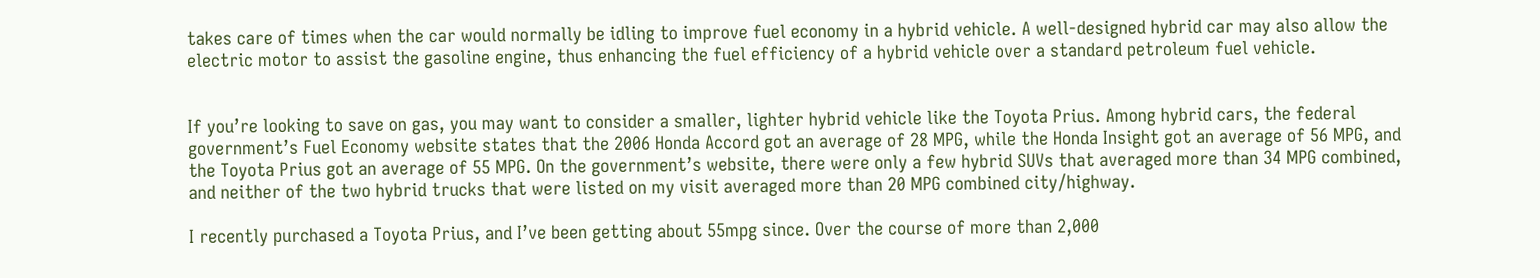takes care of times when the car would normally be idling to improve fuel economy in a hybrid vehicle. A well-designed hybrid car may also allow the electric motor to assist the gasoline engine, thus enhancing the fuel efficiency of a hybrid vehicle over a standard petroleum fuel vehicle.


If you’re looking to save on gas, you may want to consider a smaller, lighter hybrid vehicle like the Toyota Prius. Among hybrid cars, the federal government’s Fuel Economy website states that the 2006 Honda Accord got an average of 28 MPG, while the Honda Insight got an average of 56 MPG, and the Toyota Prius got an average of 55 MPG. On the government’s website, there were only a few hybrid SUVs that averaged more than 34 MPG combined, and neither of the two hybrid trucks that were listed on my visit averaged more than 20 MPG combined city/highway.

I recently purchased a Toyota Prius, and I’ve been getting about 55mpg since. Over the course of more than 2,000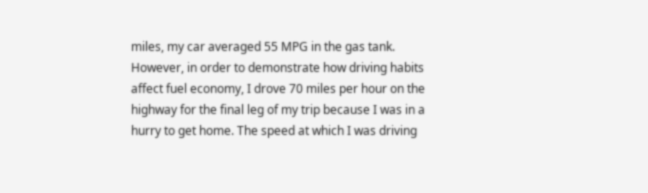miles, my car averaged 55 MPG in the gas tank. However, in order to demonstrate how driving habits affect fuel economy, I drove 70 miles per hour on the highway for the final leg of my trip because I was in a hurry to get home. The speed at which I was driving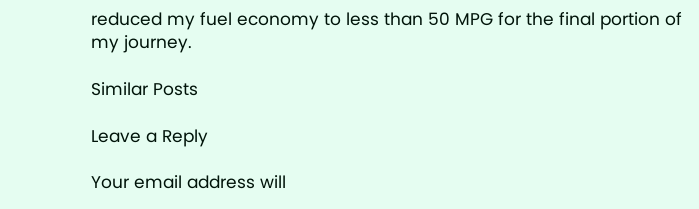reduced my fuel economy to less than 50 MPG for the final portion of my journey.

Similar Posts

Leave a Reply

Your email address will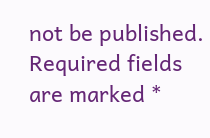not be published. Required fields are marked *